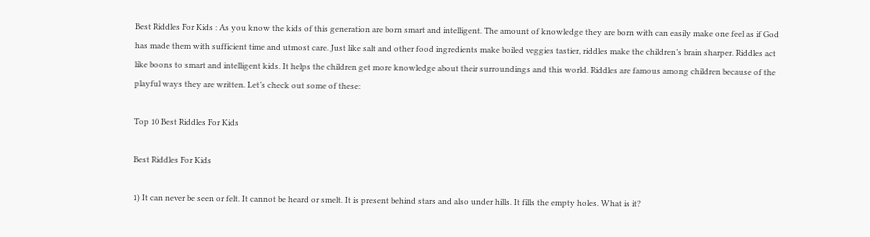Best Riddles For Kids : As you know the kids of this generation are born smart and intelligent. The amount of knowledge they are born with can easily make one feel as if God has made them with sufficient time and utmost care. Just like salt and other food ingredients make boiled veggies tastier, riddles make the children’s brain sharper. Riddles act like boons to smart and intelligent kids. It helps the children get more knowledge about their surroundings and this world. Riddles are famous among children because of the playful ways they are written. Let’s check out some of these:

Top 10 Best Riddles For Kids

Best Riddles For Kids

1) It can never be seen or felt. It cannot be heard or smelt. It is present behind stars and also under hills. It fills the empty holes. What is it?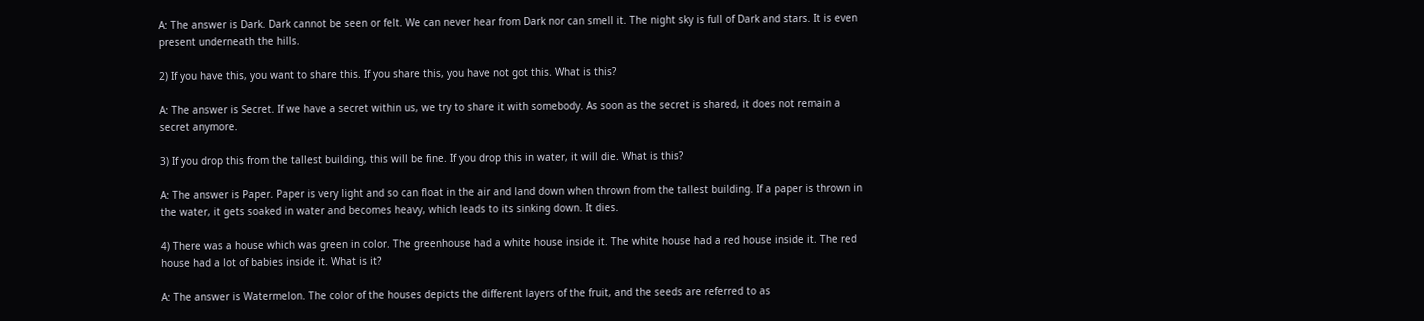A: The answer is Dark. Dark cannot be seen or felt. We can never hear from Dark nor can smell it. The night sky is full of Dark and stars. It is even present underneath the hills.

2) If you have this, you want to share this. If you share this, you have not got this. What is this?

A: The answer is Secret. If we have a secret within us, we try to share it with somebody. As soon as the secret is shared, it does not remain a secret anymore.

3) If you drop this from the tallest building, this will be fine. If you drop this in water, it will die. What is this?

A: The answer is Paper. Paper is very light and so can float in the air and land down when thrown from the tallest building. If a paper is thrown in the water, it gets soaked in water and becomes heavy, which leads to its sinking down. It dies.

4) There was a house which was green in color. The greenhouse had a white house inside it. The white house had a red house inside it. The red house had a lot of babies inside it. What is it?

A: The answer is Watermelon. The color of the houses depicts the different layers of the fruit, and the seeds are referred to as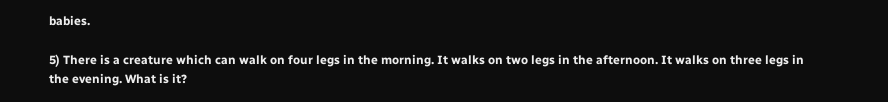babies.

5) There is a creature which can walk on four legs in the morning. It walks on two legs in the afternoon. It walks on three legs in the evening. What is it?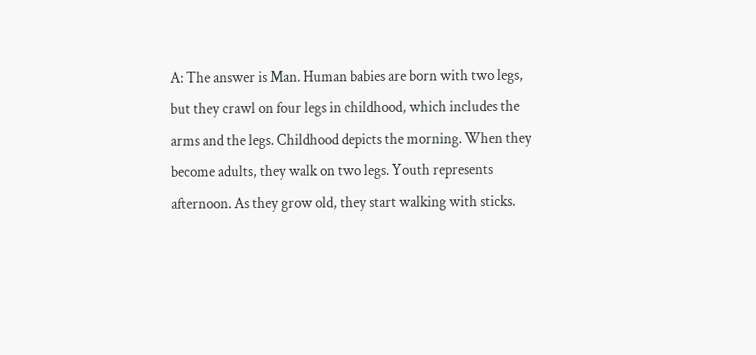A: The answer is Man. Human babies are born with two legs, but they crawl on four legs in childhood, which includes the arms and the legs. Childhood depicts the morning. When they become adults, they walk on two legs. Youth represents afternoon. As they grow old, they start walking with sticks.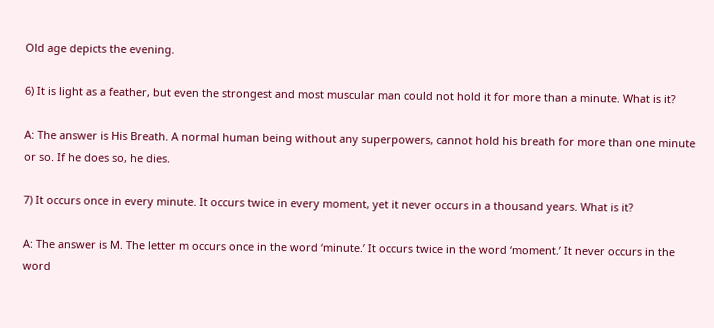Old age depicts the evening.

6) It is light as a feather, but even the strongest and most muscular man could not hold it for more than a minute. What is it?

A: The answer is His Breath. A normal human being without any superpowers, cannot hold his breath for more than one minute or so. If he does so, he dies.

7) It occurs once in every minute. It occurs twice in every moment, yet it never occurs in a thousand years. What is it?

A: The answer is M. The letter m occurs once in the word ‘minute.’ It occurs twice in the word ‘moment.’ It never occurs in the word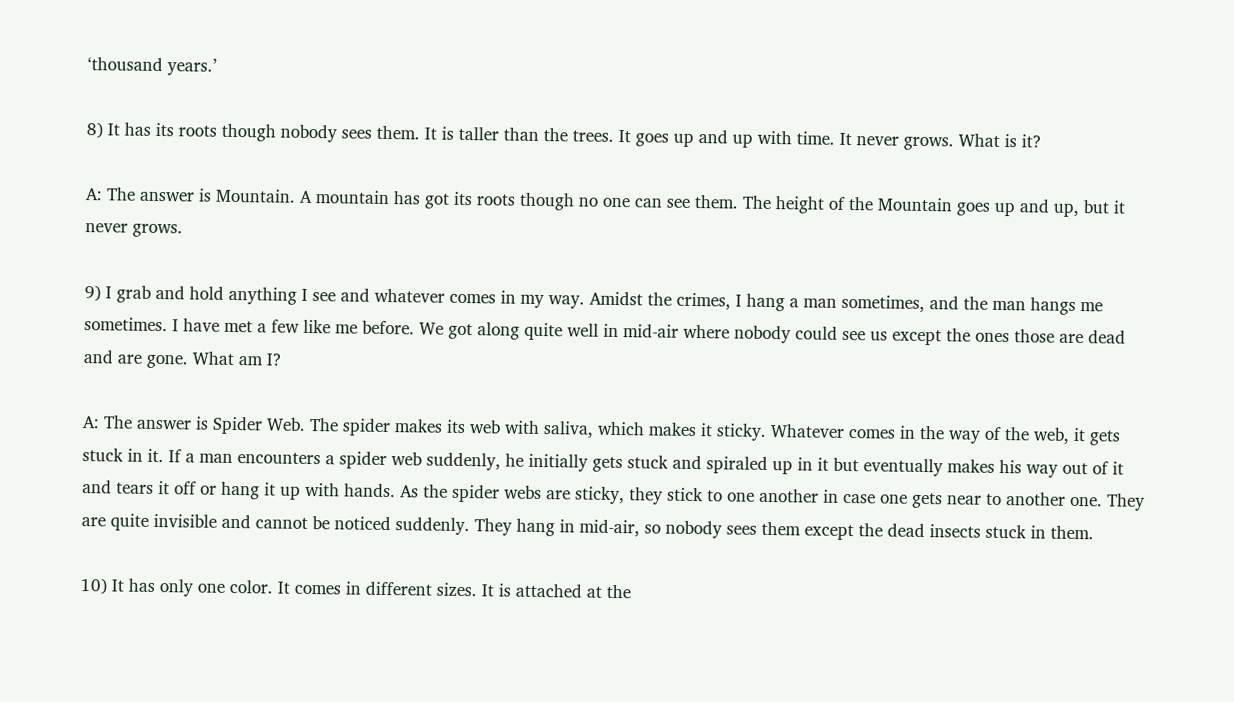‘thousand years.’

8) It has its roots though nobody sees them. It is taller than the trees. It goes up and up with time. It never grows. What is it?

A: The answer is Mountain. A mountain has got its roots though no one can see them. The height of the Mountain goes up and up, but it never grows.

9) I grab and hold anything I see and whatever comes in my way. Amidst the crimes, I hang a man sometimes, and the man hangs me sometimes. I have met a few like me before. We got along quite well in mid-air where nobody could see us except the ones those are dead and are gone. What am I?

A: The answer is Spider Web. The spider makes its web with saliva, which makes it sticky. Whatever comes in the way of the web, it gets stuck in it. If a man encounters a spider web suddenly, he initially gets stuck and spiraled up in it but eventually makes his way out of it and tears it off or hang it up with hands. As the spider webs are sticky, they stick to one another in case one gets near to another one. They are quite invisible and cannot be noticed suddenly. They hang in mid-air, so nobody sees them except the dead insects stuck in them.

10) It has only one color. It comes in different sizes. It is attached at the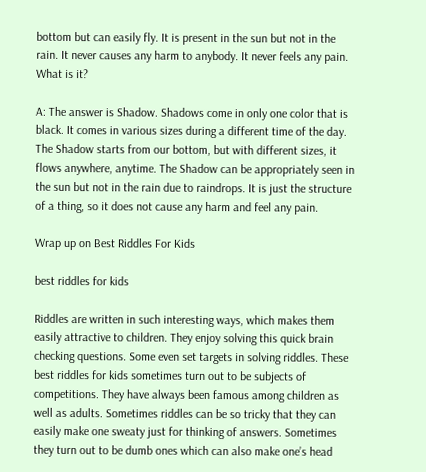bottom but can easily fly. It is present in the sun but not in the rain. It never causes any harm to anybody. It never feels any pain. What is it?

A: The answer is Shadow. Shadows come in only one color that is black. It comes in various sizes during a different time of the day. The Shadow starts from our bottom, but with different sizes, it flows anywhere, anytime. The Shadow can be appropriately seen in the sun but not in the rain due to raindrops. It is just the structure of a thing, so it does not cause any harm and feel any pain.

Wrap up on Best Riddles For Kids

best riddles for kids

Riddles are written in such interesting ways, which makes them easily attractive to children. They enjoy solving this quick brain checking questions. Some even set targets in solving riddles. These best riddles for kids sometimes turn out to be subjects of competitions. They have always been famous among children as well as adults. Sometimes riddles can be so tricky that they can easily make one sweaty just for thinking of answers. Sometimes they turn out to be dumb ones which can also make one’s head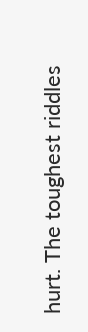hurt. The toughest riddles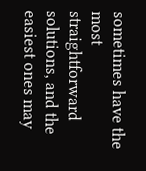sometimes have the most straightforward solutions, and the easiest ones may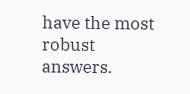have the most robust answers.